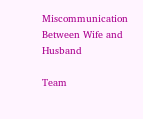Miscommunication Between Wife and Husband

Team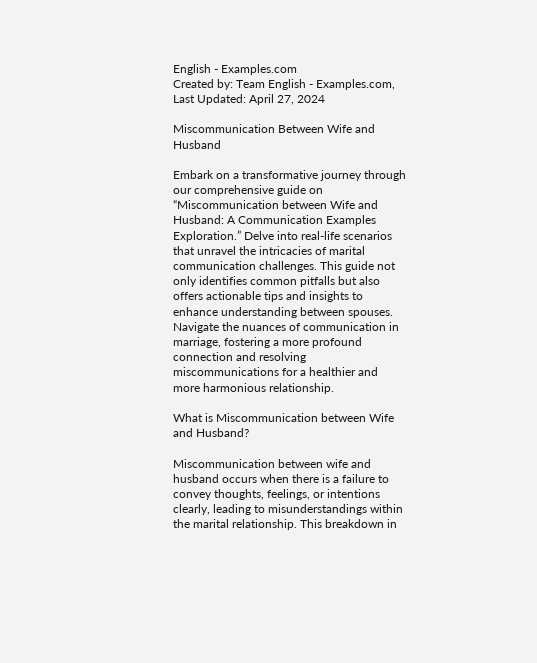English - Examples.com
Created by: Team English - Examples.com, Last Updated: April 27, 2024

Miscommunication Between Wife and Husband

Embark on a transformative journey through our comprehensive guide on “Miscommunication between Wife and Husband: A Communication Examples Exploration.” Delve into real-life scenarios that unravel the intricacies of marital communication challenges. This guide not only identifies common pitfalls but also offers actionable tips and insights to enhance understanding between spouses. Navigate the nuances of communication in marriage, fostering a more profound connection and resolving miscommunications for a healthier and more harmonious relationship.

What is Miscommunication between Wife and Husband?

Miscommunication between wife and husband occurs when there is a failure to convey thoughts, feelings, or intentions clearly, leading to misunderstandings within the marital relationship. This breakdown in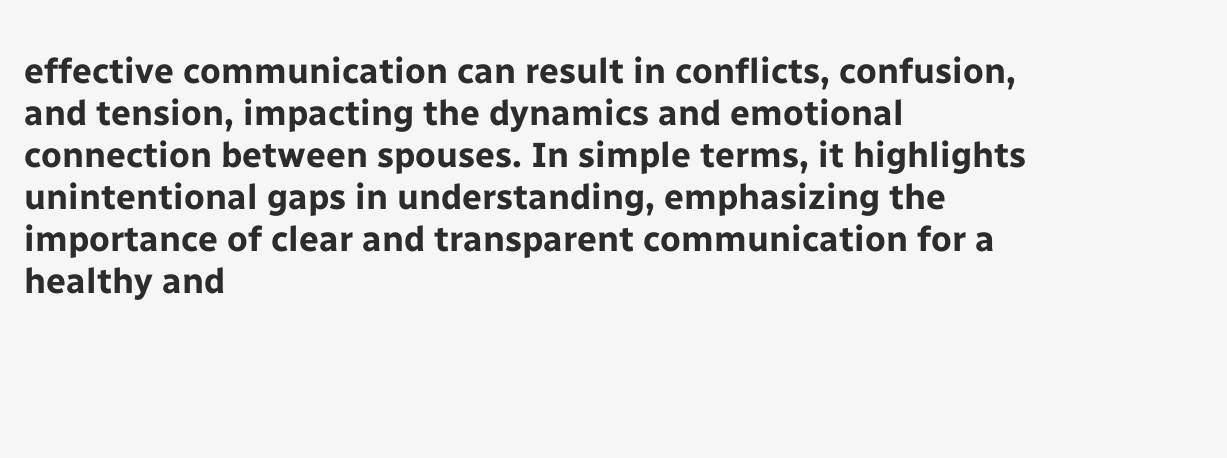effective communication can result in conflicts, confusion, and tension, impacting the dynamics and emotional connection between spouses. In simple terms, it highlights unintentional gaps in understanding, emphasizing the importance of clear and transparent communication for a healthy and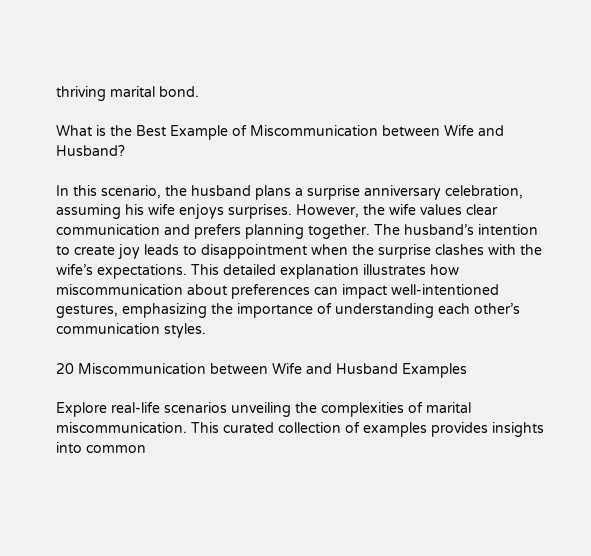thriving marital bond.

What is the Best Example of Miscommunication between Wife and Husband?

In this scenario, the husband plans a surprise anniversary celebration, assuming his wife enjoys surprises. However, the wife values clear communication and prefers planning together. The husband’s intention to create joy leads to disappointment when the surprise clashes with the wife’s expectations. This detailed explanation illustrates how miscommunication about preferences can impact well-intentioned gestures, emphasizing the importance of understanding each other’s communication styles.

20 Miscommunication between Wife and Husband Examples

Explore real-life scenarios unveiling the complexities of marital miscommunication. This curated collection of examples provides insights into common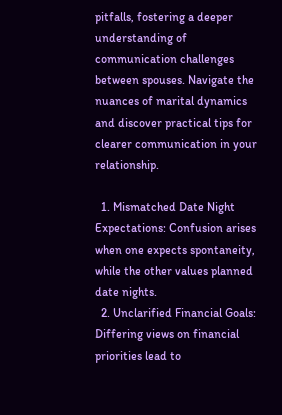pitfalls, fostering a deeper understanding of communication challenges between spouses. Navigate the nuances of marital dynamics and discover practical tips for clearer communication in your relationship.

  1. Mismatched Date Night Expectations: Confusion arises when one expects spontaneity, while the other values planned date nights.
  2. Unclarified Financial Goals: Differing views on financial priorities lead to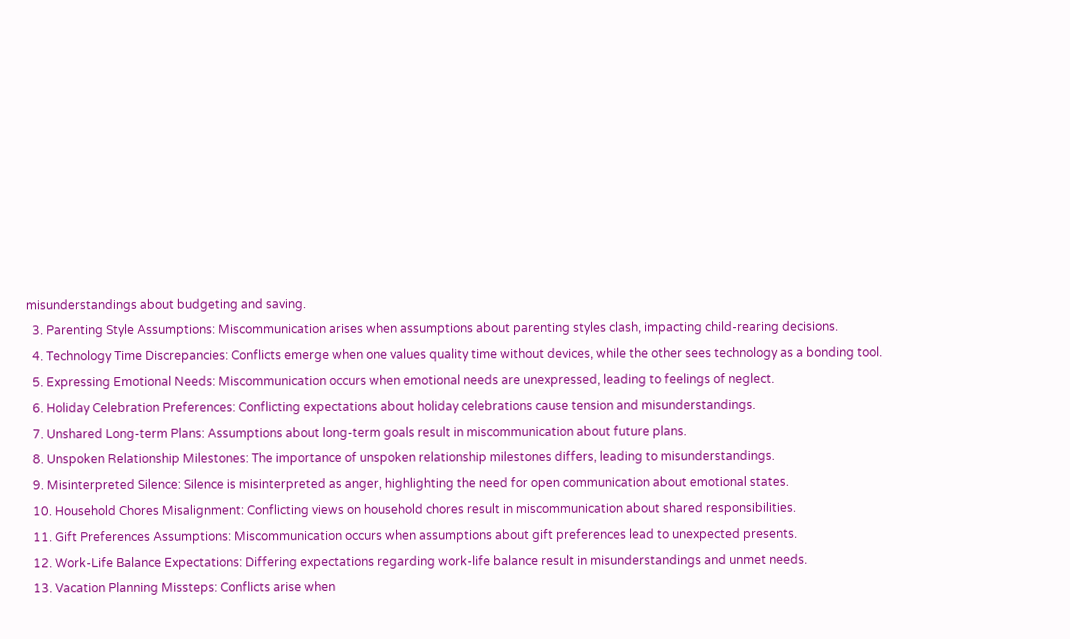misunderstandings about budgeting and saving.
  3. Parenting Style Assumptions: Miscommunication arises when assumptions about parenting styles clash, impacting child-rearing decisions.
  4. Technology Time Discrepancies: Conflicts emerge when one values quality time without devices, while the other sees technology as a bonding tool.
  5. Expressing Emotional Needs: Miscommunication occurs when emotional needs are unexpressed, leading to feelings of neglect.
  6. Holiday Celebration Preferences: Conflicting expectations about holiday celebrations cause tension and misunderstandings.
  7. Unshared Long-term Plans: Assumptions about long-term goals result in miscommunication about future plans.
  8. Unspoken Relationship Milestones: The importance of unspoken relationship milestones differs, leading to misunderstandings.
  9. Misinterpreted Silence: Silence is misinterpreted as anger, highlighting the need for open communication about emotional states.
  10. Household Chores Misalignment: Conflicting views on household chores result in miscommunication about shared responsibilities.
  11. Gift Preferences Assumptions: Miscommunication occurs when assumptions about gift preferences lead to unexpected presents.
  12. Work-Life Balance Expectations: Differing expectations regarding work-life balance result in misunderstandings and unmet needs.
  13. Vacation Planning Missteps: Conflicts arise when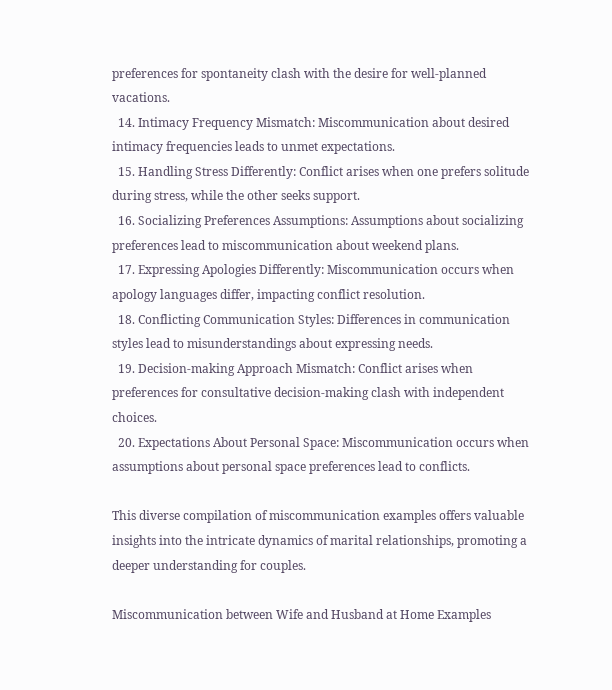preferences for spontaneity clash with the desire for well-planned vacations.
  14. Intimacy Frequency Mismatch: Miscommunication about desired intimacy frequencies leads to unmet expectations.
  15. Handling Stress Differently: Conflict arises when one prefers solitude during stress, while the other seeks support.
  16. Socializing Preferences Assumptions: Assumptions about socializing preferences lead to miscommunication about weekend plans.
  17. Expressing Apologies Differently: Miscommunication occurs when apology languages differ, impacting conflict resolution.
  18. Conflicting Communication Styles: Differences in communication styles lead to misunderstandings about expressing needs.
  19. Decision-making Approach Mismatch: Conflict arises when preferences for consultative decision-making clash with independent choices.
  20. Expectations About Personal Space: Miscommunication occurs when assumptions about personal space preferences lead to conflicts.

This diverse compilation of miscommunication examples offers valuable insights into the intricate dynamics of marital relationships, promoting a deeper understanding for couples.

Miscommunication between Wife and Husband at Home Examples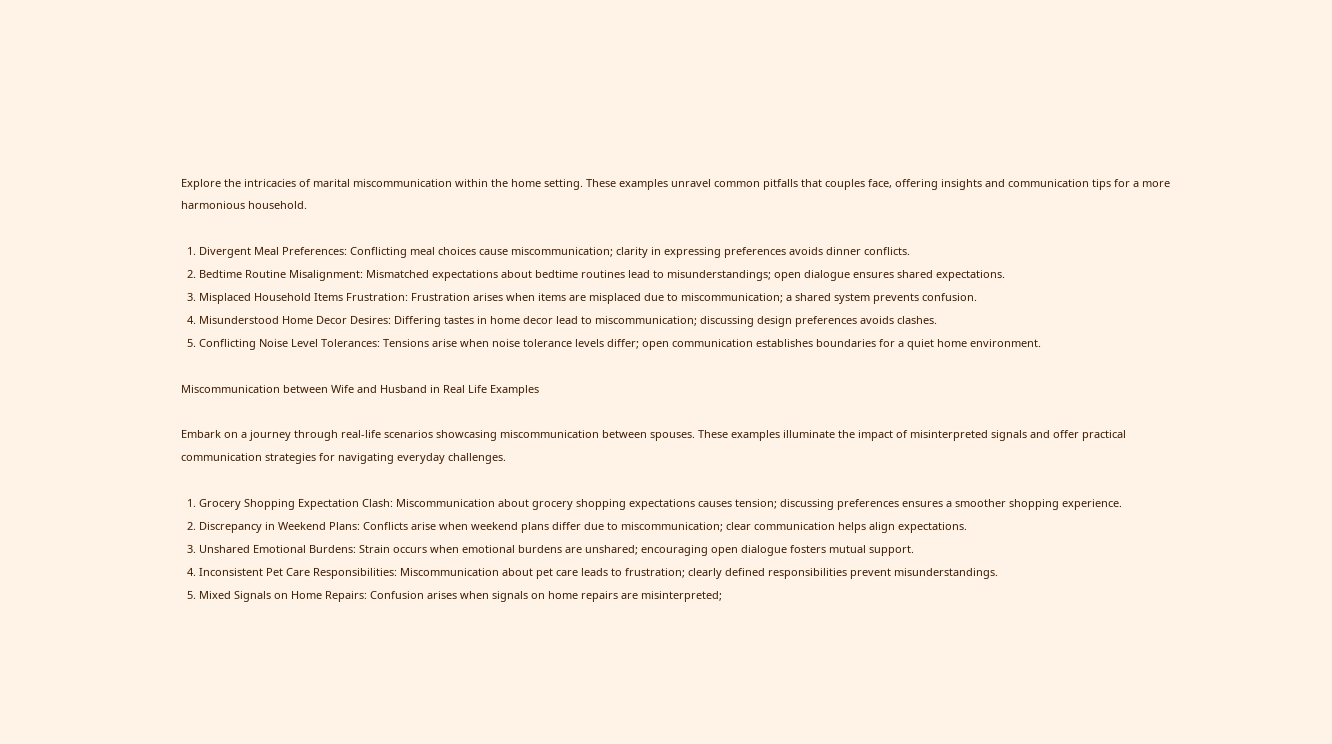Explore the intricacies of marital miscommunication within the home setting. These examples unravel common pitfalls that couples face, offering insights and communication tips for a more harmonious household.

  1. Divergent Meal Preferences: Conflicting meal choices cause miscommunication; clarity in expressing preferences avoids dinner conflicts.
  2. Bedtime Routine Misalignment: Mismatched expectations about bedtime routines lead to misunderstandings; open dialogue ensures shared expectations.
  3. Misplaced Household Items Frustration: Frustration arises when items are misplaced due to miscommunication; a shared system prevents confusion.
  4. Misunderstood Home Decor Desires: Differing tastes in home decor lead to miscommunication; discussing design preferences avoids clashes.
  5. Conflicting Noise Level Tolerances: Tensions arise when noise tolerance levels differ; open communication establishes boundaries for a quiet home environment.

Miscommunication between Wife and Husband in Real Life Examples

Embark on a journey through real-life scenarios showcasing miscommunication between spouses. These examples illuminate the impact of misinterpreted signals and offer practical communication strategies for navigating everyday challenges.

  1. Grocery Shopping Expectation Clash: Miscommunication about grocery shopping expectations causes tension; discussing preferences ensures a smoother shopping experience.
  2. Discrepancy in Weekend Plans: Conflicts arise when weekend plans differ due to miscommunication; clear communication helps align expectations.
  3. Unshared Emotional Burdens: Strain occurs when emotional burdens are unshared; encouraging open dialogue fosters mutual support.
  4. Inconsistent Pet Care Responsibilities: Miscommunication about pet care leads to frustration; clearly defined responsibilities prevent misunderstandings.
  5. Mixed Signals on Home Repairs: Confusion arises when signals on home repairs are misinterpreted;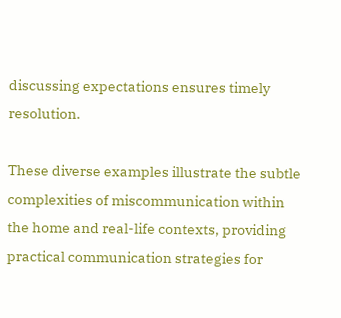discussing expectations ensures timely resolution.

These diverse examples illustrate the subtle complexities of miscommunication within the home and real-life contexts, providing practical communication strategies for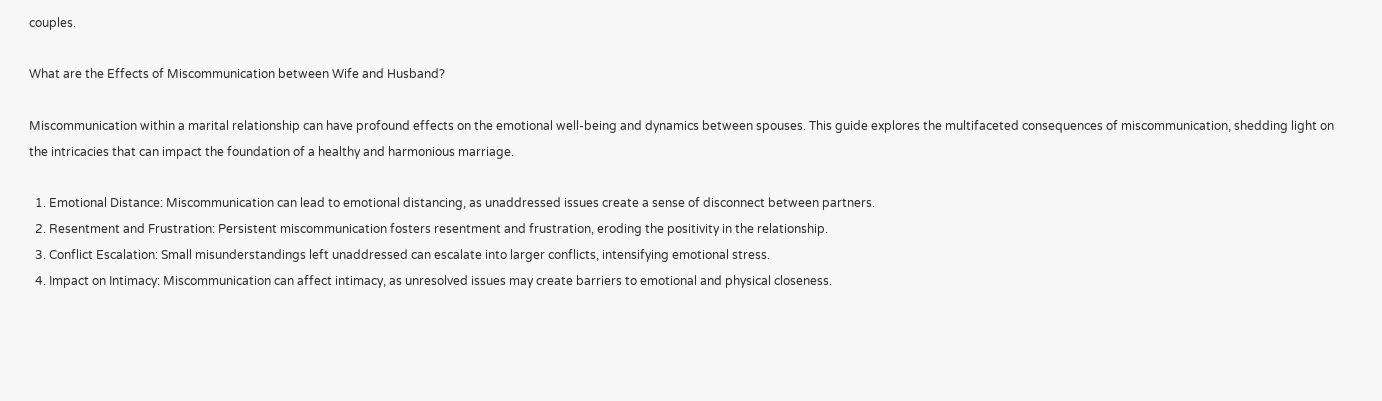couples.

What are the Effects of Miscommunication between Wife and Husband?

Miscommunication within a marital relationship can have profound effects on the emotional well-being and dynamics between spouses. This guide explores the multifaceted consequences of miscommunication, shedding light on the intricacies that can impact the foundation of a healthy and harmonious marriage.

  1. Emotional Distance: Miscommunication can lead to emotional distancing, as unaddressed issues create a sense of disconnect between partners.
  2. Resentment and Frustration: Persistent miscommunication fosters resentment and frustration, eroding the positivity in the relationship.
  3. Conflict Escalation: Small misunderstandings left unaddressed can escalate into larger conflicts, intensifying emotional stress.
  4. Impact on Intimacy: Miscommunication can affect intimacy, as unresolved issues may create barriers to emotional and physical closeness.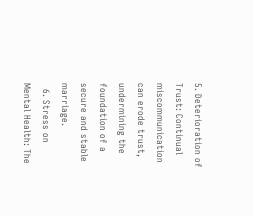5. Deterioration of Trust: Continual miscommunication can erode trust, undermining the foundation of a secure and stable marriage.
  6. Stress on Mental Health: The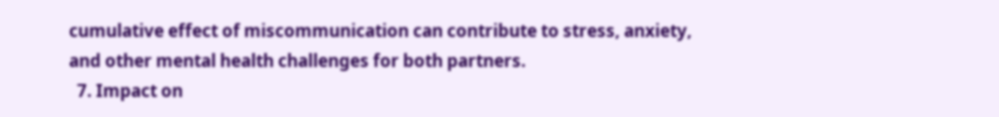cumulative effect of miscommunication can contribute to stress, anxiety, and other mental health challenges for both partners.
  7. Impact on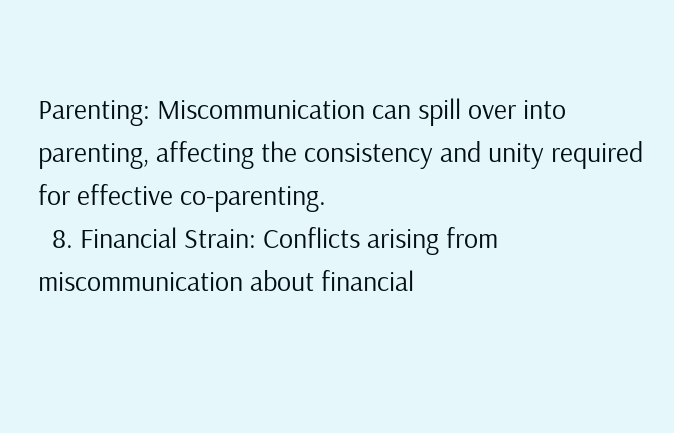Parenting: Miscommunication can spill over into parenting, affecting the consistency and unity required for effective co-parenting.
  8. Financial Strain: Conflicts arising from miscommunication about financial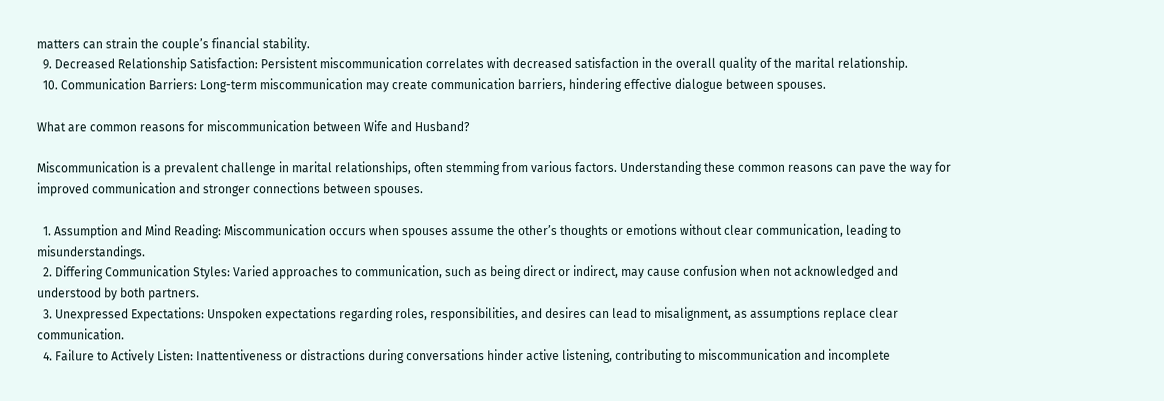matters can strain the couple’s financial stability.
  9. Decreased Relationship Satisfaction: Persistent miscommunication correlates with decreased satisfaction in the overall quality of the marital relationship.
  10. Communication Barriers: Long-term miscommunication may create communication barriers, hindering effective dialogue between spouses.

What are common reasons for miscommunication between Wife and Husband?

Miscommunication is a prevalent challenge in marital relationships, often stemming from various factors. Understanding these common reasons can pave the way for improved communication and stronger connections between spouses.

  1. Assumption and Mind Reading: Miscommunication occurs when spouses assume the other’s thoughts or emotions without clear communication, leading to misunderstandings.
  2. Differing Communication Styles: Varied approaches to communication, such as being direct or indirect, may cause confusion when not acknowledged and understood by both partners.
  3. Unexpressed Expectations: Unspoken expectations regarding roles, responsibilities, and desires can lead to misalignment, as assumptions replace clear communication.
  4. Failure to Actively Listen: Inattentiveness or distractions during conversations hinder active listening, contributing to miscommunication and incomplete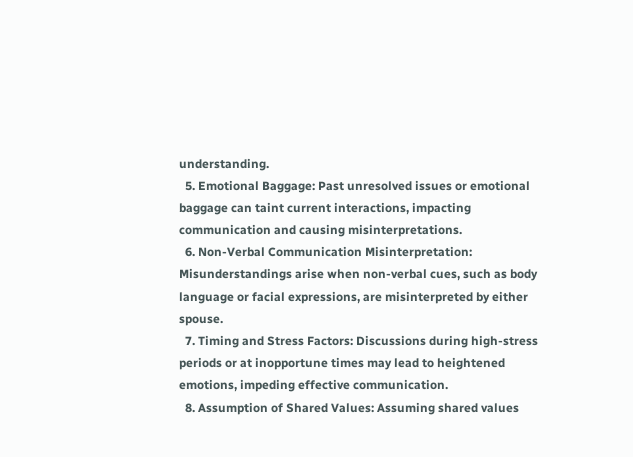understanding.
  5. Emotional Baggage: Past unresolved issues or emotional baggage can taint current interactions, impacting communication and causing misinterpretations.
  6. Non-Verbal Communication Misinterpretation: Misunderstandings arise when non-verbal cues, such as body language or facial expressions, are misinterpreted by either spouse.
  7. Timing and Stress Factors: Discussions during high-stress periods or at inopportune times may lead to heightened emotions, impeding effective communication.
  8. Assumption of Shared Values: Assuming shared values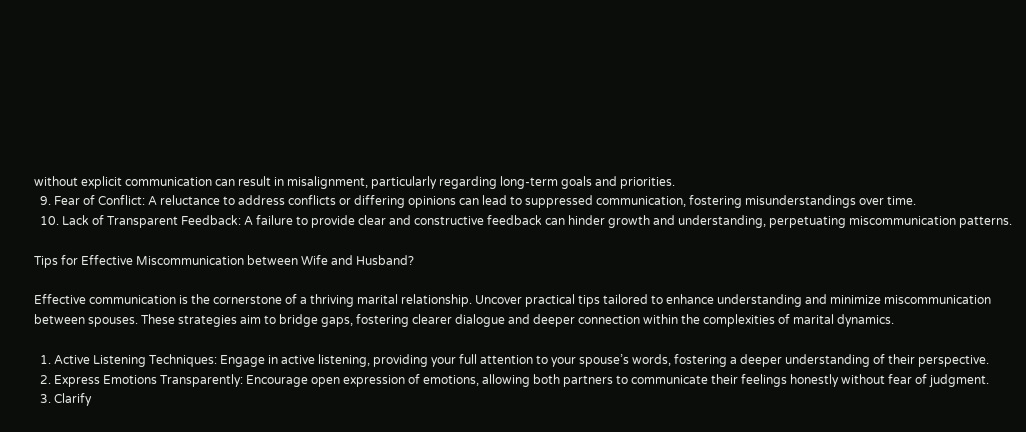without explicit communication can result in misalignment, particularly regarding long-term goals and priorities.
  9. Fear of Conflict: A reluctance to address conflicts or differing opinions can lead to suppressed communication, fostering misunderstandings over time.
  10. Lack of Transparent Feedback: A failure to provide clear and constructive feedback can hinder growth and understanding, perpetuating miscommunication patterns.

Tips for Effective Miscommunication between Wife and Husband?

Effective communication is the cornerstone of a thriving marital relationship. Uncover practical tips tailored to enhance understanding and minimize miscommunication between spouses. These strategies aim to bridge gaps, fostering clearer dialogue and deeper connection within the complexities of marital dynamics.

  1. Active Listening Techniques: Engage in active listening, providing your full attention to your spouse’s words, fostering a deeper understanding of their perspective.
  2. Express Emotions Transparently: Encourage open expression of emotions, allowing both partners to communicate their feelings honestly without fear of judgment.
  3. Clarify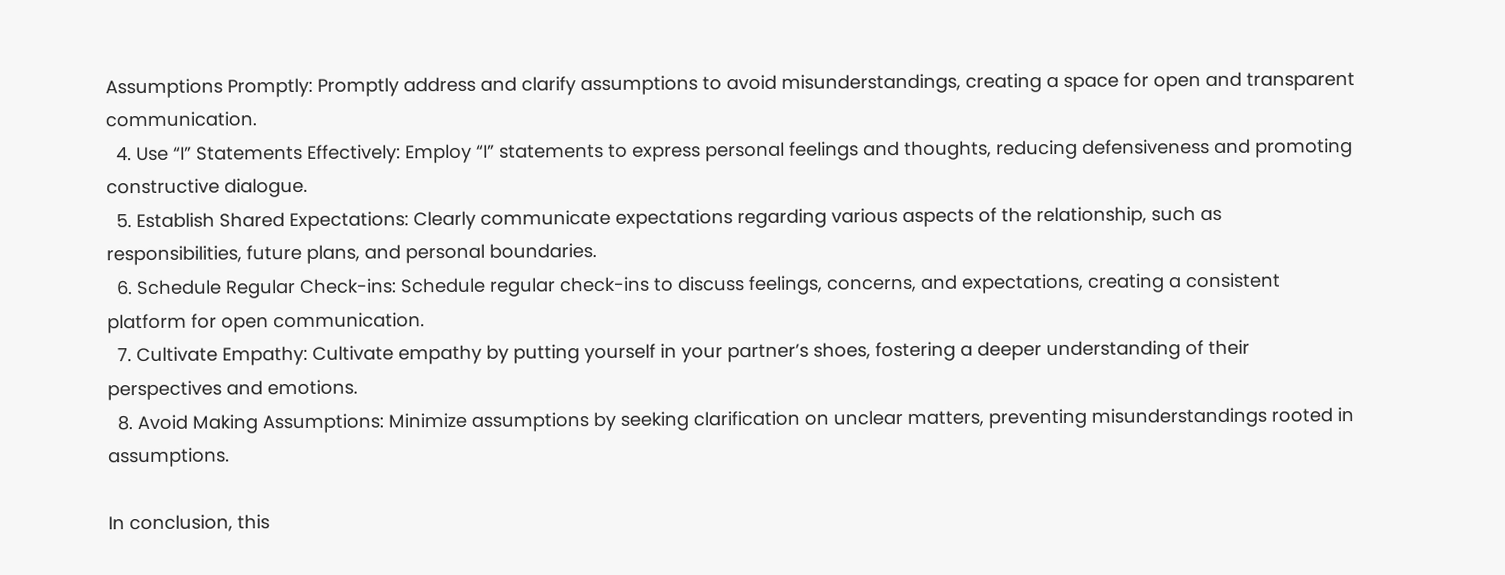Assumptions Promptly: Promptly address and clarify assumptions to avoid misunderstandings, creating a space for open and transparent communication.
  4. Use “I” Statements Effectively: Employ “I” statements to express personal feelings and thoughts, reducing defensiveness and promoting constructive dialogue.
  5. Establish Shared Expectations: Clearly communicate expectations regarding various aspects of the relationship, such as responsibilities, future plans, and personal boundaries.
  6. Schedule Regular Check-ins: Schedule regular check-ins to discuss feelings, concerns, and expectations, creating a consistent platform for open communication.
  7. Cultivate Empathy: Cultivate empathy by putting yourself in your partner’s shoes, fostering a deeper understanding of their perspectives and emotions.
  8. Avoid Making Assumptions: Minimize assumptions by seeking clarification on unclear matters, preventing misunderstandings rooted in assumptions.

In conclusion, this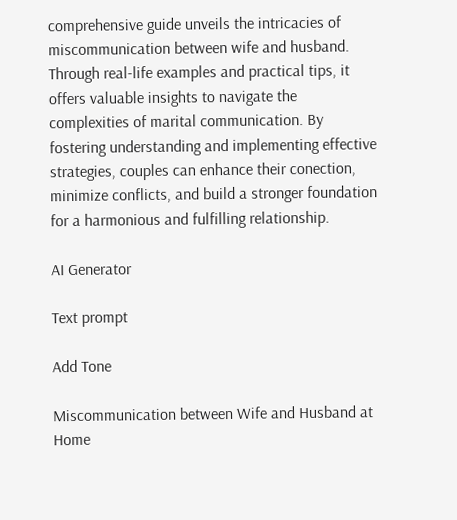comprehensive guide unveils the intricacies of miscommunication between wife and husband. Through real-life examples and practical tips, it offers valuable insights to navigate the complexities of marital communication. By fostering understanding and implementing effective strategies, couples can enhance their conection, minimize conflicts, and build a stronger foundation for a harmonious and fulfilling relationship.

AI Generator

Text prompt

Add Tone

Miscommunication between Wife and Husband at Home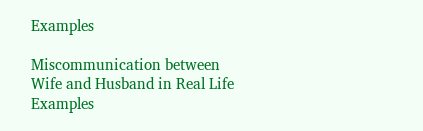Examples

Miscommunication between Wife and Husband in Real Life Examples